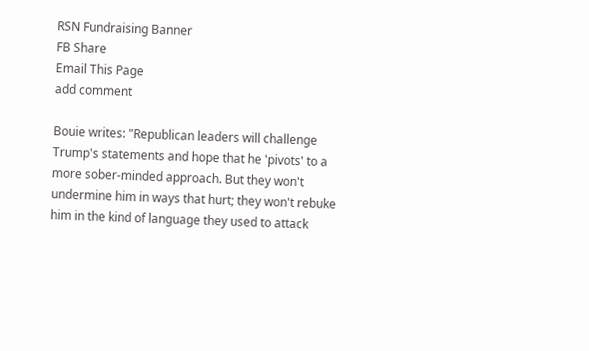RSN Fundraising Banner
FB Share
Email This Page
add comment

Bouie writes: "Republican leaders will challenge Trump's statements and hope that he 'pivots' to a more sober-minded approach. But they won't undermine him in ways that hurt; they won't rebuke him in the kind of language they used to attack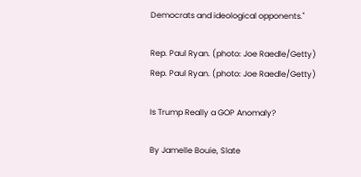Democrats and ideological opponents."

Rep. Paul Ryan. (photo: Joe Raedle/Getty)
Rep. Paul Ryan. (photo: Joe Raedle/Getty)

Is Trump Really a GOP Anomaly?

By Jamelle Bouie, Slate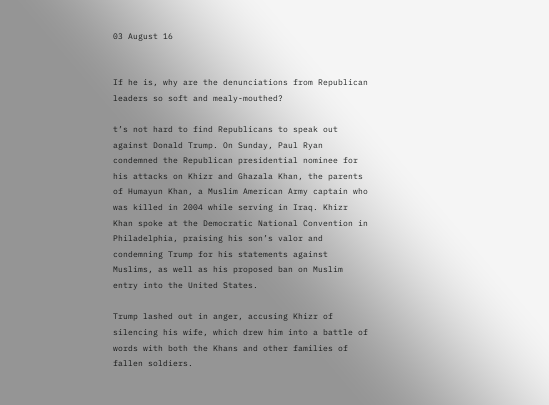03 August 16


If he is, why are the denunciations from Republican leaders so soft and mealy-mouthed?

t’s not hard to find Republicans to speak out against Donald Trump. On Sunday, Paul Ryan condemned the Republican presidential nominee for his attacks on Khizr and Ghazala Khan, the parents of Humayun Khan, a Muslim American Army captain who was killed in 2004 while serving in Iraq. Khizr Khan spoke at the Democratic National Convention in Philadelphia, praising his son’s valor and condemning Trump for his statements against Muslims, as well as his proposed ban on Muslim entry into the United States.

Trump lashed out in anger, accusing Khizr of silencing his wife, which drew him into a battle of words with both the Khans and other families of fallen soldiers.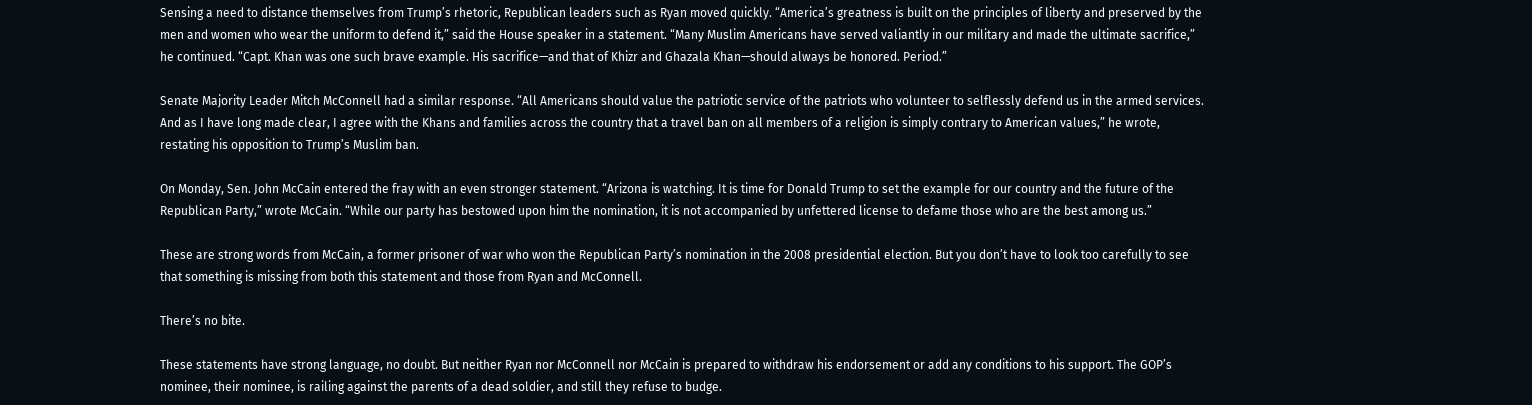Sensing a need to distance themselves from Trump’s rhetoric, Republican leaders such as Ryan moved quickly. “America’s greatness is built on the principles of liberty and preserved by the men and women who wear the uniform to defend it,” said the House speaker in a statement. “Many Muslim Americans have served valiantly in our military and made the ultimate sacrifice,” he continued. “Capt. Khan was one such brave example. His sacrifice—and that of Khizr and Ghazala Khan—should always be honored. Period.”

Senate Majority Leader Mitch McConnell had a similar response. “All Americans should value the patriotic service of the patriots who volunteer to selflessly defend us in the armed services. And as I have long made clear, I agree with the Khans and families across the country that a travel ban on all members of a religion is simply contrary to American values,” he wrote, restating his opposition to Trump’s Muslim ban.

On Monday, Sen. John McCain entered the fray with an even stronger statement. “Arizona is watching. It is time for Donald Trump to set the example for our country and the future of the Republican Party,” wrote McCain. “While our party has bestowed upon him the nomination, it is not accompanied by unfettered license to defame those who are the best among us.”

These are strong words from McCain, a former prisoner of war who won the Republican Party’s nomination in the 2008 presidential election. But you don’t have to look too carefully to see that something is missing from both this statement and those from Ryan and McConnell.

There’s no bite.

These statements have strong language, no doubt. But neither Ryan nor McConnell nor McCain is prepared to withdraw his endorsement or add any conditions to his support. The GOP’s nominee, their nominee, is railing against the parents of a dead soldier, and still they refuse to budge.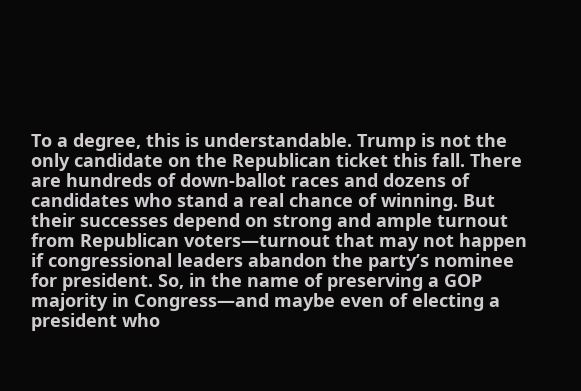To a degree, this is understandable. Trump is not the only candidate on the Republican ticket this fall. There are hundreds of down-ballot races and dozens of candidates who stand a real chance of winning. But their successes depend on strong and ample turnout from Republican voters—turnout that may not happen if congressional leaders abandon the party’s nominee for president. So, in the name of preserving a GOP majority in Congress—and maybe even of electing a president who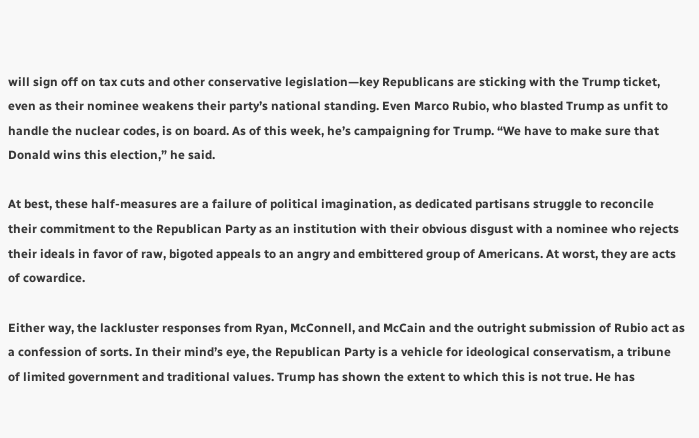will sign off on tax cuts and other conservative legislation—key Republicans are sticking with the Trump ticket, even as their nominee weakens their party’s national standing. Even Marco Rubio, who blasted Trump as unfit to handle the nuclear codes, is on board. As of this week, he’s campaigning for Trump. “We have to make sure that Donald wins this election,” he said.

At best, these half-measures are a failure of political imagination, as dedicated partisans struggle to reconcile their commitment to the Republican Party as an institution with their obvious disgust with a nominee who rejects their ideals in favor of raw, bigoted appeals to an angry and embittered group of Americans. At worst, they are acts of cowardice.

Either way, the lackluster responses from Ryan, McConnell, and McCain and the outright submission of Rubio act as a confession of sorts. In their mind’s eye, the Republican Party is a vehicle for ideological conservatism, a tribune of limited government and traditional values. Trump has shown the extent to which this is not true. He has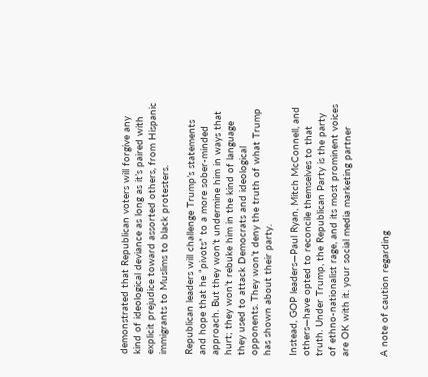demonstrated that Republican voters will forgive any kind of ideological deviance as long as it’s paired with explicit prejudice toward assorted others, from Hispanic immigrants to Muslims to black protesters.

Republican leaders will challenge Trump’s statements and hope that he “pivots” to a more sober-minded approach. But they won’t undermine him in ways that hurt; they won’t rebuke him in the kind of language they used to attack Democrats and ideological opponents. They won’t deny the truth of what Trump has shown about their party.

Instead, GOP leaders—Paul Ryan, Mitch McConnell, and others—have opted to reconcile themselves to that truth. Under Trump, the Republican Party is the party of ethno-nationalist rage, and its most prominent voices are OK with it. your social media marketing partner


A note of caution regarding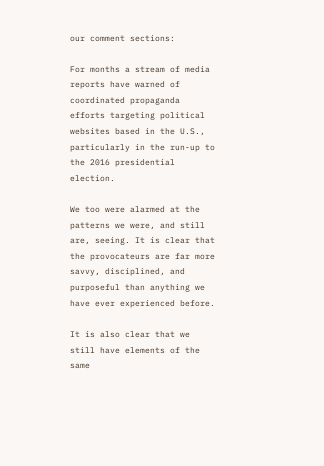our comment sections:

For months a stream of media reports have warned of coordinated propaganda efforts targeting political websites based in the U.S., particularly in the run-up to the 2016 presidential election.

We too were alarmed at the patterns we were, and still are, seeing. It is clear that the provocateurs are far more savvy, disciplined, and purposeful than anything we have ever experienced before.

It is also clear that we still have elements of the same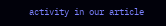activity in our article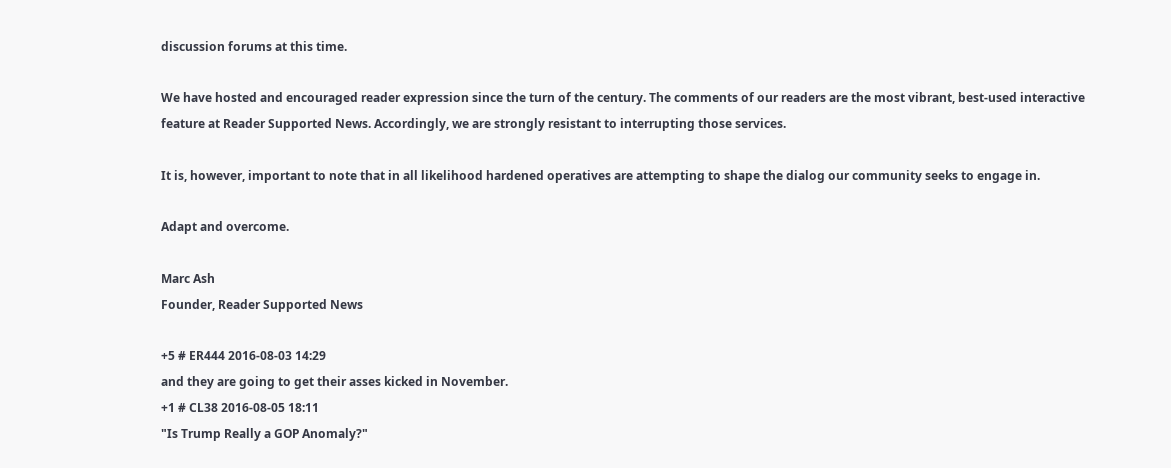discussion forums at this time.

We have hosted and encouraged reader expression since the turn of the century. The comments of our readers are the most vibrant, best-used interactive feature at Reader Supported News. Accordingly, we are strongly resistant to interrupting those services.

It is, however, important to note that in all likelihood hardened operatives are attempting to shape the dialog our community seeks to engage in.

Adapt and overcome.

Marc Ash
Founder, Reader Supported News

+5 # ER444 2016-08-03 14:29
and they are going to get their asses kicked in November.
+1 # CL38 2016-08-05 18:11
"Is Trump Really a GOP Anomaly?"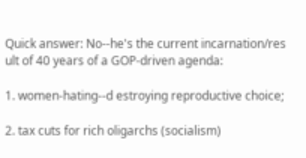Quick answer: No--he's the current incarnation/res ult of 40 years of a GOP-driven agenda:

1. women-hating--d estroying reproductive choice;

2. tax cuts for rich oligarchs (socialism)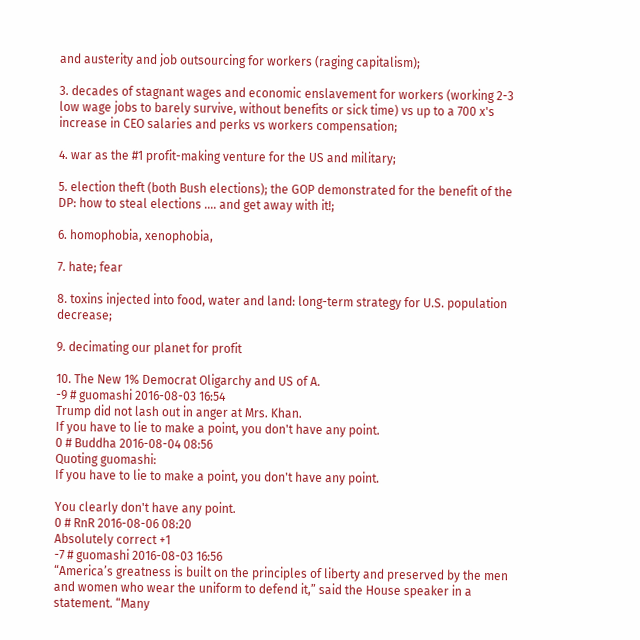and austerity and job outsourcing for workers (raging capitalism);

3. decades of stagnant wages and economic enslavement for workers (working 2-3 low wage jobs to barely survive, without benefits or sick time) vs up to a 700 x's increase in CEO salaries and perks vs workers compensation;

4. war as the #1 profit-making venture for the US and military;

5. election theft (both Bush elections); the GOP demonstrated for the benefit of the DP: how to steal elections .... and get away with it!;

6. homophobia, xenophobia,

7. hate; fear

8. toxins injected into food, water and land: long-term strategy for U.S. population decrease;

9. decimating our planet for profit

10. The New 1% Democrat Oligarchy and US of A.
-9 # guomashi 2016-08-03 16:54
Trump did not lash out in anger at Mrs. Khan.
If you have to lie to make a point, you don't have any point.
0 # Buddha 2016-08-04 08:56
Quoting guomashi:
If you have to lie to make a point, you don't have any point.

You clearly don't have any point.
0 # RnR 2016-08-06 08:20
Absolutely correct +1
-7 # guomashi 2016-08-03 16:56
“America’s greatness is built on the principles of liberty and preserved by the men and women who wear the uniform to defend it,” said the House speaker in a statement. “Many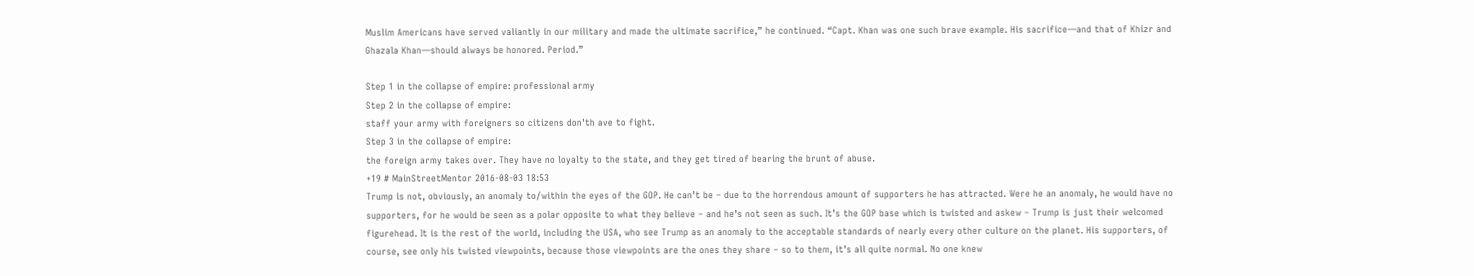Muslim Americans have served valiantly in our military and made the ultimate sacrifice,” he continued. “Capt. Khan was one such brave example. His sacrifice—and that of Khizr and Ghazala Khan—should always be honored. Period.”

Step 1 in the collapse of empire: professional army
Step 2 in the collapse of empire:
staff your army with foreigners so citizens don'th ave to fight.
Step 3 in the collapse of empire:
the foreign army takes over. They have no loyalty to the state, and they get tired of bearing the brunt of abuse.
+19 # MainStreetMentor 2016-08-03 18:53
Trump is not, obviously, an anomaly to/within the eyes of the GOP. He can’t be – due to the horrendous amount of supporters he has attracted. Were he an anomaly, he would have no supporters, for he would be seen as a polar opposite to what they believe – and he’s not seen as such. It’s the GOP base which is twisted and askew – Trump is just their welcomed figurehead. It is the rest of the world, including the USA, who see Trump as an anomaly to the acceptable standards of nearly every other culture on the planet. His supporters, of course, see only his twisted viewpoints, because those viewpoints are the ones they share – so to them, it’s all quite normal. No one knew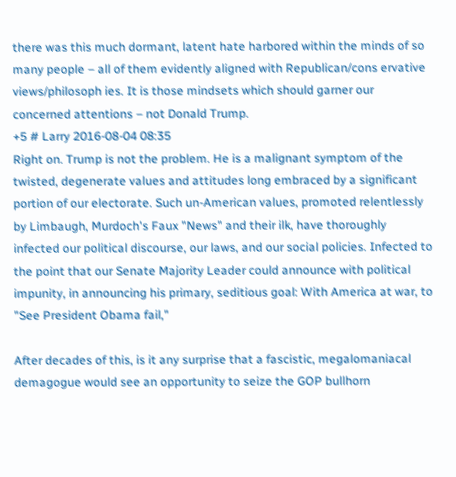there was this much dormant, latent hate harbored within the minds of so many people – all of them evidently aligned with Republican/cons ervative views/philosoph ies. It is those mindsets which should garner our concerned attentions – not Donald Trump.
+5 # Larry 2016-08-04 08:35
Right on. Trump is not the problem. He is a malignant symptom of the twisted, degenerate values and attitudes long embraced by a significant portion of our electorate. Such un-American values, promoted relentlessly by Limbaugh, Murdoch's Faux "News" and their ilk, have thoroughly infected our political discourse, our laws, and our social policies. Infected to the point that our Senate Majority Leader could announce with political impunity, in announcing his primary, seditious goal: With America at war, to "See President Obama fail,"

After decades of this, is it any surprise that a fascistic, megalomaniacal demagogue would see an opportunity to seize the GOP bullhorn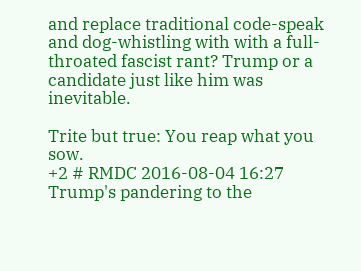and replace traditional code-speak and dog-whistling with with a full-throated fascist rant? Trump or a candidate just like him was inevitable.

Trite but true: You reap what you sow.
+2 # RMDC 2016-08-04 16:27
Trump's pandering to the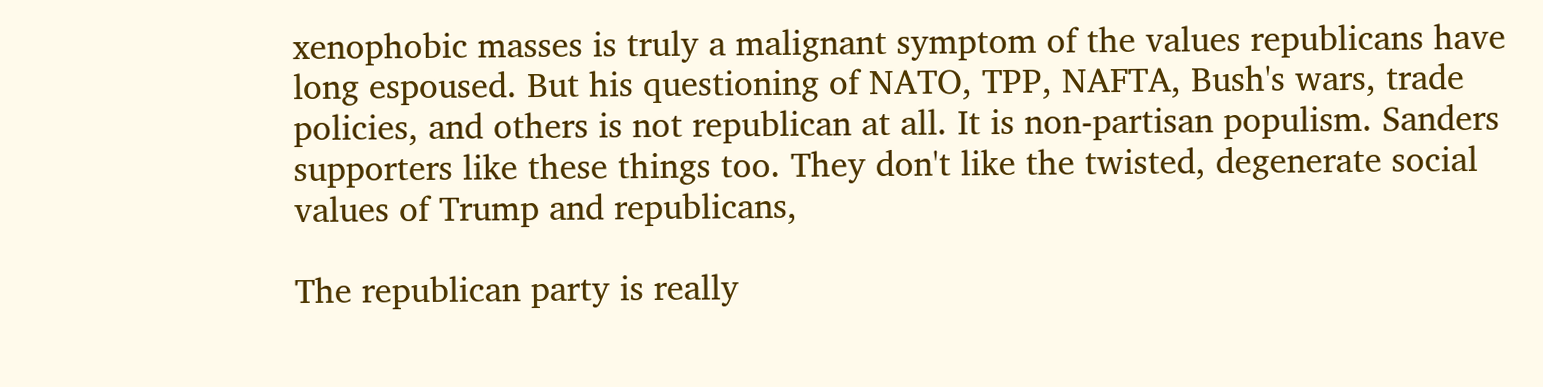xenophobic masses is truly a malignant symptom of the values republicans have long espoused. But his questioning of NATO, TPP, NAFTA, Bush's wars, trade policies, and others is not republican at all. It is non-partisan populism. Sanders supporters like these things too. They don't like the twisted, degenerate social values of Trump and republicans,

The republican party is really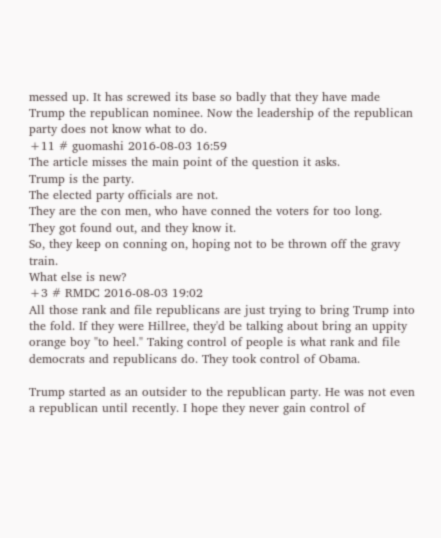messed up. It has screwed its base so badly that they have made Trump the republican nominee. Now the leadership of the republican party does not know what to do.
+11 # guomashi 2016-08-03 16:59
The article misses the main point of the question it asks.
Trump is the party.
The elected party officials are not.
They are the con men, who have conned the voters for too long.
They got found out, and they know it.
So, they keep on conning on, hoping not to be thrown off the gravy train.
What else is new?
+3 # RMDC 2016-08-03 19:02
All those rank and file republicans are just trying to bring Trump into the fold. If they were Hillree, they'd be talking about bring an uppity orange boy "to heel." Taking control of people is what rank and file democrats and republicans do. They took control of Obama.

Trump started as an outsider to the republican party. He was not even a republican until recently. I hope they never gain control of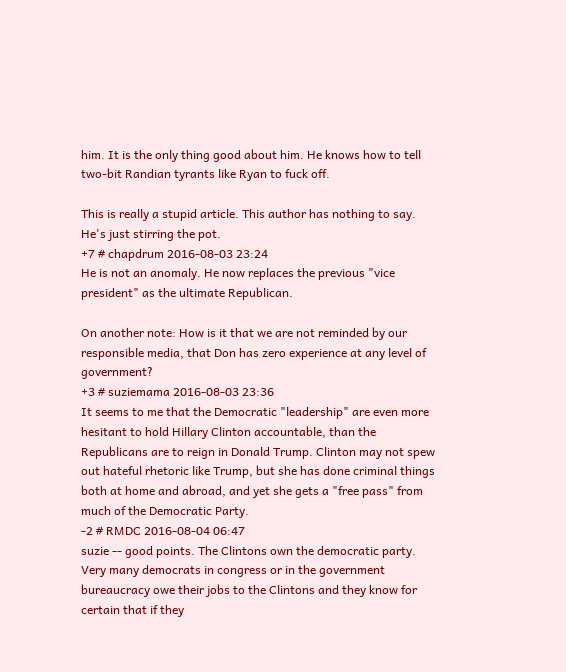him. It is the only thing good about him. He knows how to tell two-bit Randian tyrants like Ryan to fuck off.

This is really a stupid article. This author has nothing to say. He's just stirring the pot.
+7 # chapdrum 2016-08-03 23:24
He is not an anomaly. He now replaces the previous "vice president" as the ultimate Republican.

On another note: How is it that we are not reminded by our responsible media, that Don has zero experience at any level of government?
+3 # suziemama 2016-08-03 23:36
It seems to me that the Democratic "leadership" are even more hesitant to hold Hillary Clinton accountable, than the Republicans are to reign in Donald Trump. Clinton may not spew out hateful rhetoric like Trump, but she has done criminal things both at home and abroad, and yet she gets a "free pass" from much of the Democratic Party.
-2 # RMDC 2016-08-04 06:47
suzie -- good points. The Clintons own the democratic party. Very many democrats in congress or in the government bureaucracy owe their jobs to the Clintons and they know for certain that if they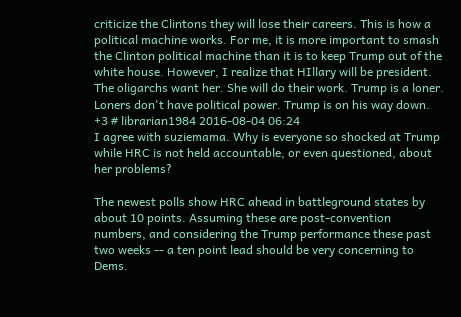criticize the Clintons they will lose their careers. This is how a political machine works. For me, it is more important to smash the Clinton political machine than it is to keep Trump out of the white house. However, I realize that HIllary will be president. The oligarchs want her. She will do their work. Trump is a loner. Loners don't have political power. Trump is on his way down.
+3 # librarian1984 2016-08-04 06:24
I agree with suziemama. Why is everyone so shocked at Trump while HRC is not held accountable, or even questioned, about her problems?

The newest polls show HRC ahead in battleground states by about 10 points. Assuming these are post-convention numbers, and considering the Trump performance these past two weeks -- a ten point lead should be very concerning to Dems.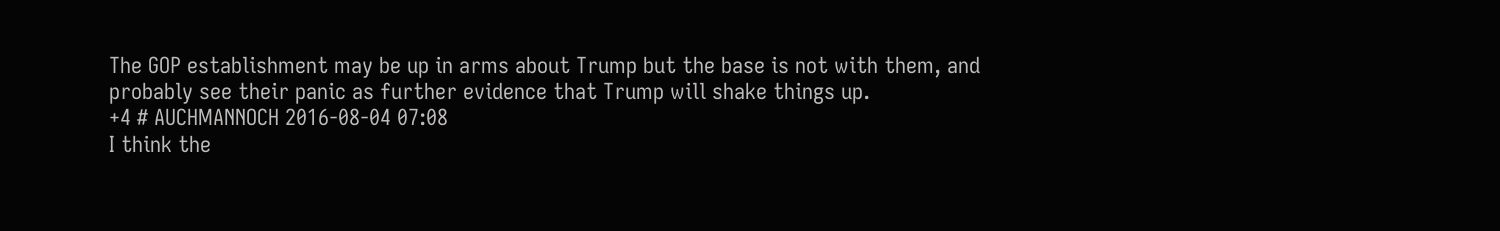The GOP establishment may be up in arms about Trump but the base is not with them, and probably see their panic as further evidence that Trump will shake things up.
+4 # AUCHMANNOCH 2016-08-04 07:08
I think the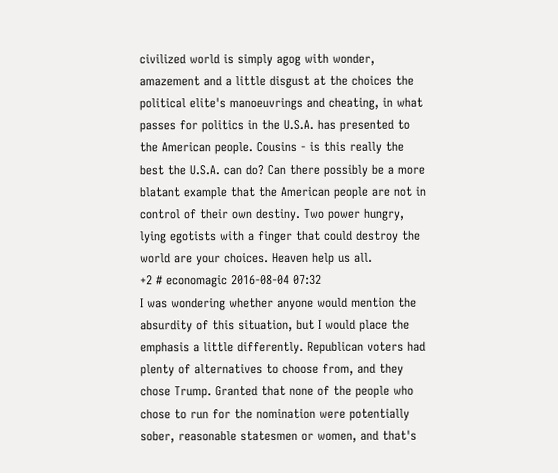civilized world is simply agog with wonder, amazement and a little disgust at the choices the political elite's manoeuvrings and cheating, in what passes for politics in the U.S.A. has presented to the American people. Cousins - is this really the best the U.S.A. can do? Can there possibly be a more blatant example that the American people are not in control of their own destiny. Two power hungry, lying egotists with a finger that could destroy the world are your choices. Heaven help us all.
+2 # economagic 2016-08-04 07:32
I was wondering whether anyone would mention the absurdity of this situation, but I would place the emphasis a little differently. Republican voters had plenty of alternatives to choose from, and they chose Trump. Granted that none of the people who chose to run for the nomination were potentially sober, reasonable statesmen or women, and that's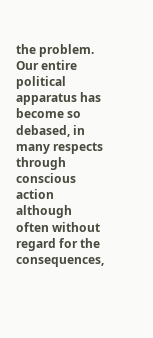the problem. Our entire political apparatus has become so debased, in many respects through conscious action although often without regard for the consequences,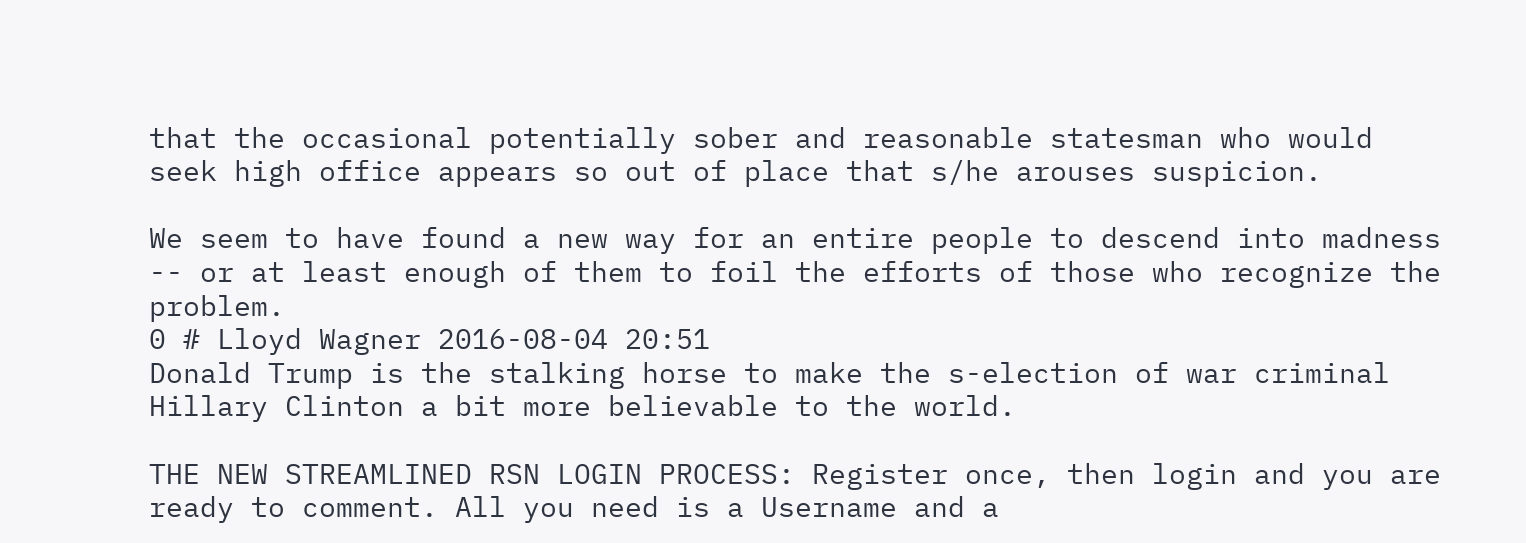that the occasional potentially sober and reasonable statesman who would seek high office appears so out of place that s/he arouses suspicion.

We seem to have found a new way for an entire people to descend into madness -- or at least enough of them to foil the efforts of those who recognize the problem.
0 # Lloyd Wagner 2016-08-04 20:51
Donald Trump is the stalking horse to make the s-election of war criminal Hillary Clinton a bit more believable to the world.

THE NEW STREAMLINED RSN LOGIN PROCESS: Register once, then login and you are ready to comment. All you need is a Username and a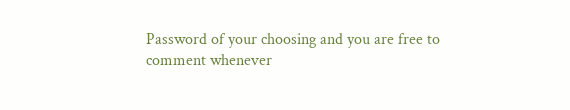Password of your choosing and you are free to comment whenever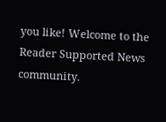you like! Welcome to the Reader Supported News community.